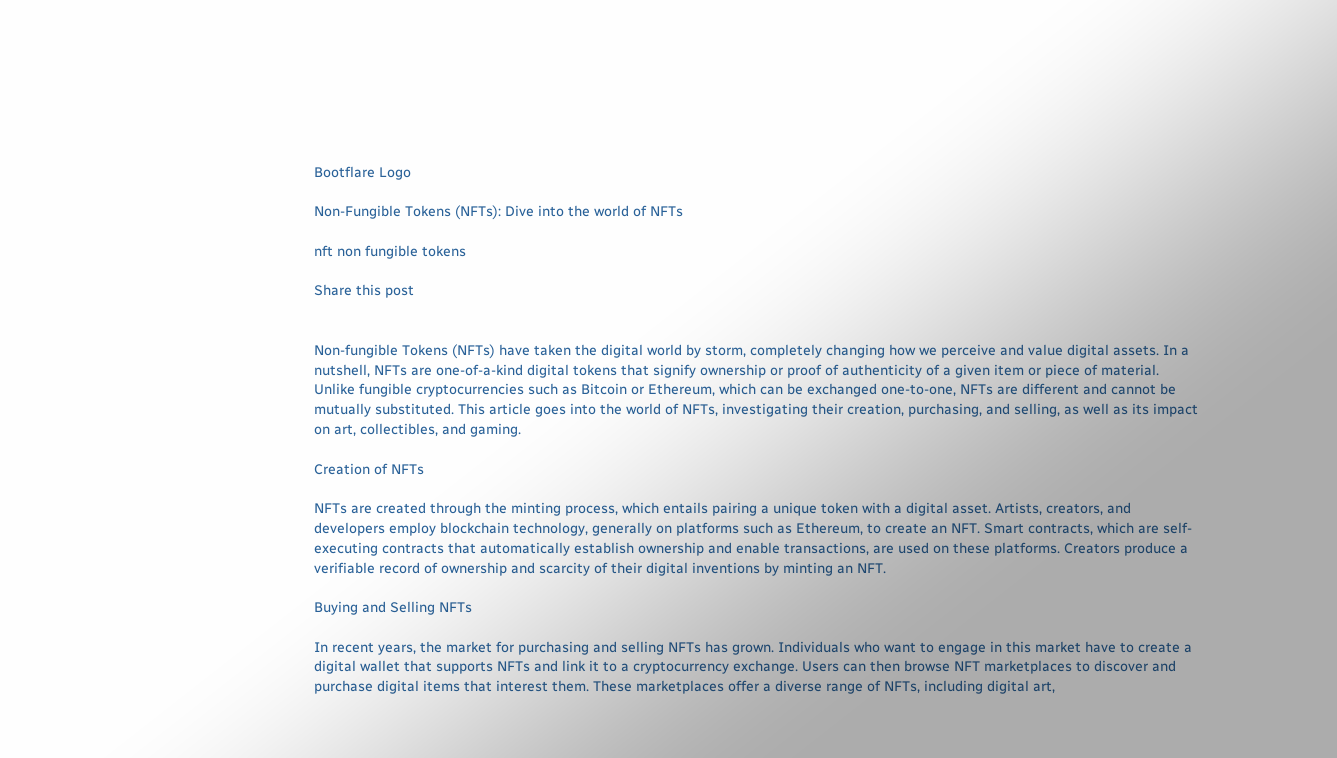Bootflare Logo

Non-Fungible Tokens (NFTs): Dive into the world of NFTs

nft non fungible tokens

Share this post


Non-fungible Tokens (NFTs) have taken the digital world by storm, completely changing how we perceive and value digital assets. In a nutshell, NFTs are one-of-a-kind digital tokens that signify ownership or proof of authenticity of a given item or piece of material. Unlike fungible cryptocurrencies such as Bitcoin or Ethereum, which can be exchanged one-to-one, NFTs are different and cannot be mutually substituted. This article goes into the world of NFTs, investigating their creation, purchasing, and selling, as well as its impact on art, collectibles, and gaming.

Creation of NFTs

NFTs are created through the minting process, which entails pairing a unique token with a digital asset. Artists, creators, and developers employ blockchain technology, generally on platforms such as Ethereum, to create an NFT. Smart contracts, which are self-executing contracts that automatically establish ownership and enable transactions, are used on these platforms. Creators produce a verifiable record of ownership and scarcity of their digital inventions by minting an NFT.

Buying and Selling NFTs

In recent years, the market for purchasing and selling NFTs has grown. Individuals who want to engage in this market have to create a digital wallet that supports NFTs and link it to a cryptocurrency exchange. Users can then browse NFT marketplaces to discover and purchase digital items that interest them. These marketplaces offer a diverse range of NFTs, including digital art,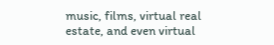music, films, virtual real estate, and even virtual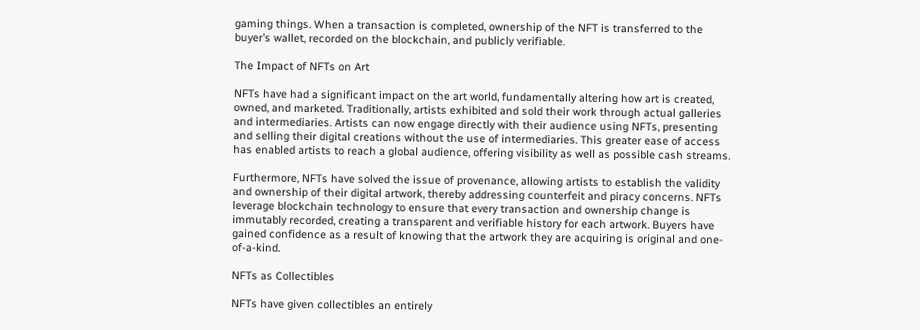gaming things. When a transaction is completed, ownership of the NFT is transferred to the buyer’s wallet, recorded on the blockchain, and publicly verifiable.

The Impact of NFTs on Art

NFTs have had a significant impact on the art world, fundamentally altering how art is created, owned, and marketed. Traditionally, artists exhibited and sold their work through actual galleries and intermediaries. Artists can now engage directly with their audience using NFTs, presenting and selling their digital creations without the use of intermediaries. This greater ease of access has enabled artists to reach a global audience, offering visibility as well as possible cash streams.

Furthermore, NFTs have solved the issue of provenance, allowing artists to establish the validity and ownership of their digital artwork, thereby addressing counterfeit and piracy concerns. NFTs leverage blockchain technology to ensure that every transaction and ownership change is immutably recorded, creating a transparent and verifiable history for each artwork. Buyers have gained confidence as a result of knowing that the artwork they are acquiring is original and one-of-a-kind.

NFTs as Collectibles

NFTs have given collectibles an entirely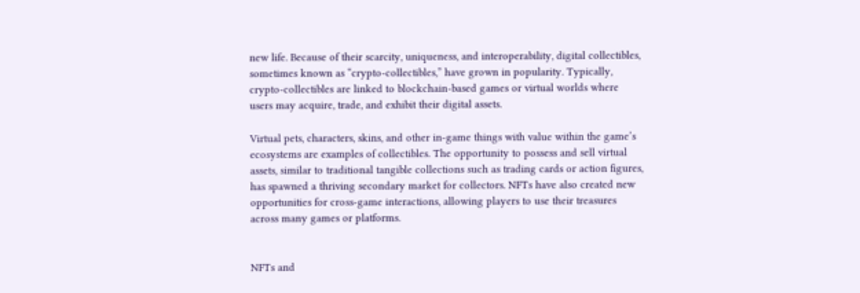new life. Because of their scarcity, uniqueness, and interoperability, digital collectibles, sometimes known as “crypto-collectibles,” have grown in popularity. Typically, crypto-collectibles are linked to blockchain-based games or virtual worlds where users may acquire, trade, and exhibit their digital assets.

Virtual pets, characters, skins, and other in-game things with value within the game’s ecosystems are examples of collectibles. The opportunity to possess and sell virtual assets, similar to traditional tangible collections such as trading cards or action figures, has spawned a thriving secondary market for collectors. NFTs have also created new opportunities for cross-game interactions, allowing players to use their treasures across many games or platforms.


NFTs and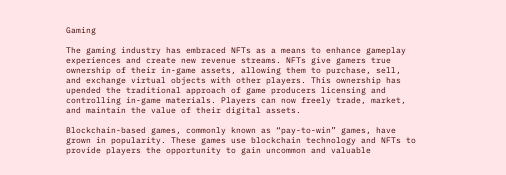Gaming

The gaming industry has embraced NFTs as a means to enhance gameplay experiences and create new revenue streams. NFTs give gamers true ownership of their in-game assets, allowing them to purchase, sell, and exchange virtual objects with other players. This ownership has upended the traditional approach of game producers licensing and controlling in-game materials. Players can now freely trade, market, and maintain the value of their digital assets.

Blockchain-based games, commonly known as “pay-to-win” games, have grown in popularity. These games use blockchain technology and NFTs to provide players the opportunity to gain uncommon and valuable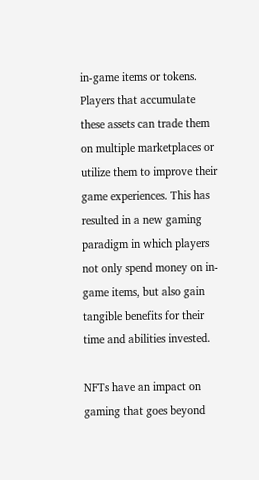in-game items or tokens. Players that accumulate these assets can trade them on multiple marketplaces or utilize them to improve their game experiences. This has resulted in a new gaming paradigm in which players not only spend money on in-game items, but also gain tangible benefits for their time and abilities invested.

NFTs have an impact on gaming that goes beyond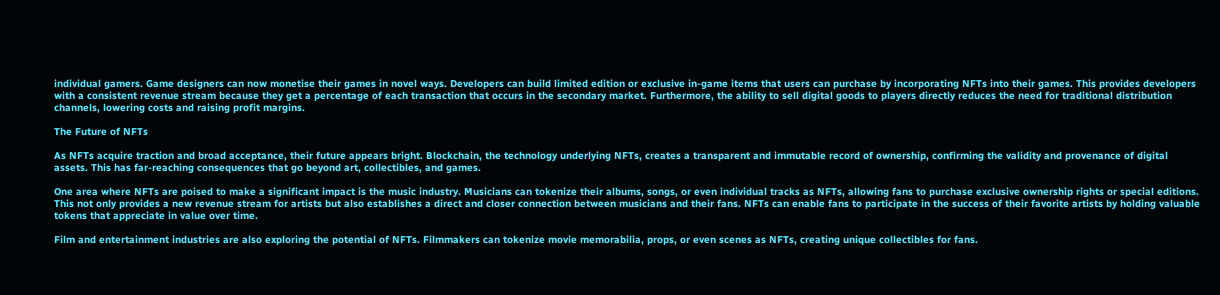individual gamers. Game designers can now monetise their games in novel ways. Developers can build limited edition or exclusive in-game items that users can purchase by incorporating NFTs into their games. This provides developers with a consistent revenue stream because they get a percentage of each transaction that occurs in the secondary market. Furthermore, the ability to sell digital goods to players directly reduces the need for traditional distribution channels, lowering costs and raising profit margins.

The Future of NFTs

As NFTs acquire traction and broad acceptance, their future appears bright. Blockchain, the technology underlying NFTs, creates a transparent and immutable record of ownership, confirming the validity and provenance of digital assets. This has far-reaching consequences that go beyond art, collectibles, and games.

One area where NFTs are poised to make a significant impact is the music industry. Musicians can tokenize their albums, songs, or even individual tracks as NFTs, allowing fans to purchase exclusive ownership rights or special editions. This not only provides a new revenue stream for artists but also establishes a direct and closer connection between musicians and their fans. NFTs can enable fans to participate in the success of their favorite artists by holding valuable tokens that appreciate in value over time.

Film and entertainment industries are also exploring the potential of NFTs. Filmmakers can tokenize movie memorabilia, props, or even scenes as NFTs, creating unique collectibles for fans.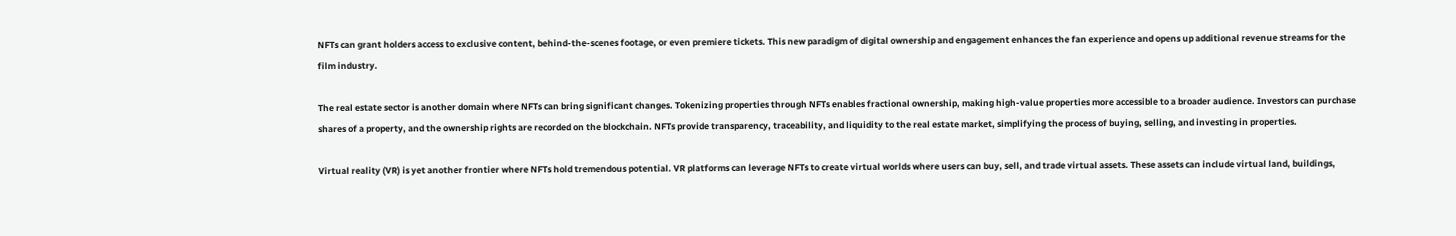NFTs can grant holders access to exclusive content, behind-the-scenes footage, or even premiere tickets. This new paradigm of digital ownership and engagement enhances the fan experience and opens up additional revenue streams for the film industry.

The real estate sector is another domain where NFTs can bring significant changes. Tokenizing properties through NFTs enables fractional ownership, making high-value properties more accessible to a broader audience. Investors can purchase shares of a property, and the ownership rights are recorded on the blockchain. NFTs provide transparency, traceability, and liquidity to the real estate market, simplifying the process of buying, selling, and investing in properties.

Virtual reality (VR) is yet another frontier where NFTs hold tremendous potential. VR platforms can leverage NFTs to create virtual worlds where users can buy, sell, and trade virtual assets. These assets can include virtual land, buildings,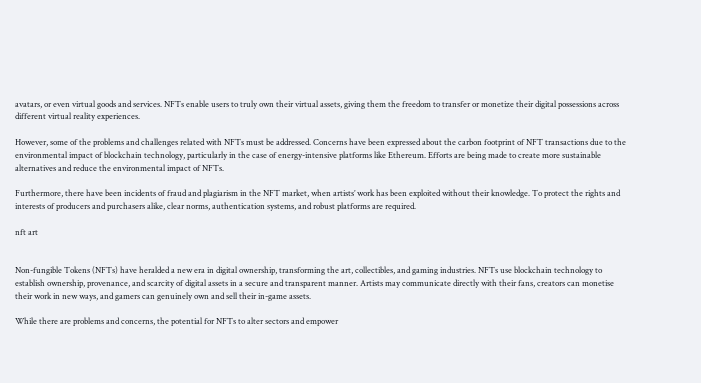avatars, or even virtual goods and services. NFTs enable users to truly own their virtual assets, giving them the freedom to transfer or monetize their digital possessions across different virtual reality experiences.

However, some of the problems and challenges related with NFTs must be addressed. Concerns have been expressed about the carbon footprint of NFT transactions due to the environmental impact of blockchain technology, particularly in the case of energy-intensive platforms like Ethereum. Efforts are being made to create more sustainable alternatives and reduce the environmental impact of NFTs.

Furthermore, there have been incidents of fraud and plagiarism in the NFT market, when artists’ work has been exploited without their knowledge. To protect the rights and interests of producers and purchasers alike, clear norms, authentication systems, and robust platforms are required.

nft art


Non-fungible Tokens (NFTs) have heralded a new era in digital ownership, transforming the art, collectibles, and gaming industries. NFTs use blockchain technology to establish ownership, provenance, and scarcity of digital assets in a secure and transparent manner. Artists may communicate directly with their fans, creators can monetise their work in new ways, and gamers can genuinely own and sell their in-game assets.

While there are problems and concerns, the potential for NFTs to alter sectors and empower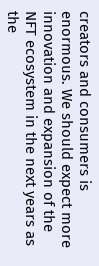creators and consumers is enormous. We should expect more innovation and expansion of the NFT ecosystem in the next years as the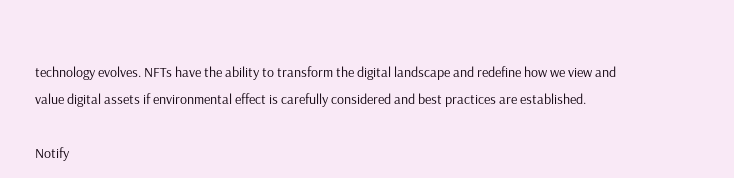technology evolves. NFTs have the ability to transform the digital landscape and redefine how we view and value digital assets if environmental effect is carefully considered and best practices are established.

Notify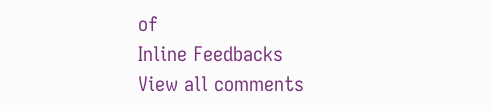of
Inline Feedbacks
View all comments